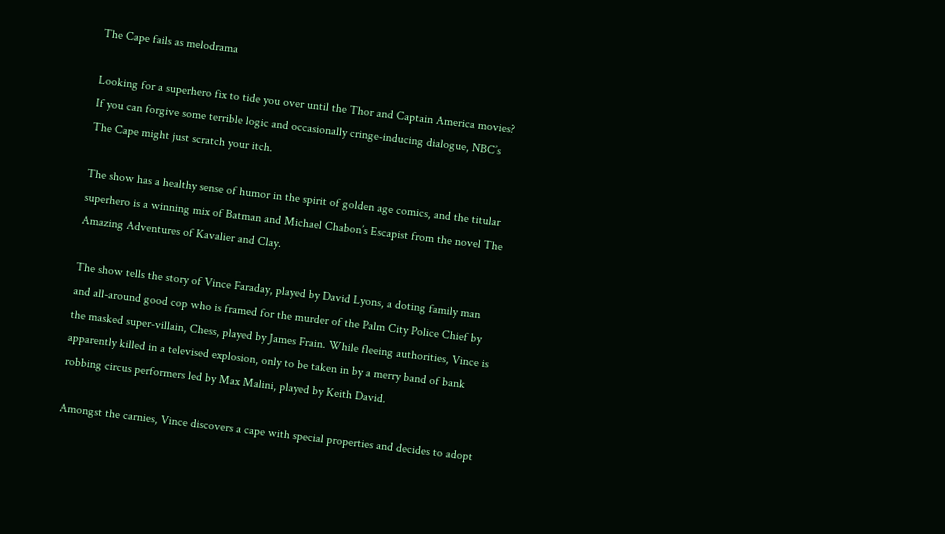The Cape fails as melodrama

Looking for a superhero fix to tide you over until the Thor and Captain America movies? If you can forgive some terrible logic and occasionally cringe-inducing dialogue, NBC’s The Cape might just scratch your itch.

The show has a healthy sense of humor in the spirit of golden age comics, and the titular superhero is a winning mix of Batman and Michael Chabon’s Escapist from the novel The Amazing Adventures of Kavalier and Clay.

The show tells the story of Vince Faraday, played by David Lyons, a doting family man and all-around good cop who is framed for the murder of the Palm City Police Chief by the masked super-villain, Chess, played by James Frain. While fleeing authorities, Vince is apparently killed in a televised explosion, only to be taken in by a merry band of bank robbing circus performers led by Max Malini, played by Keith David.

Amongst the carnies, Vince discovers a cape with special properties and decides to adopt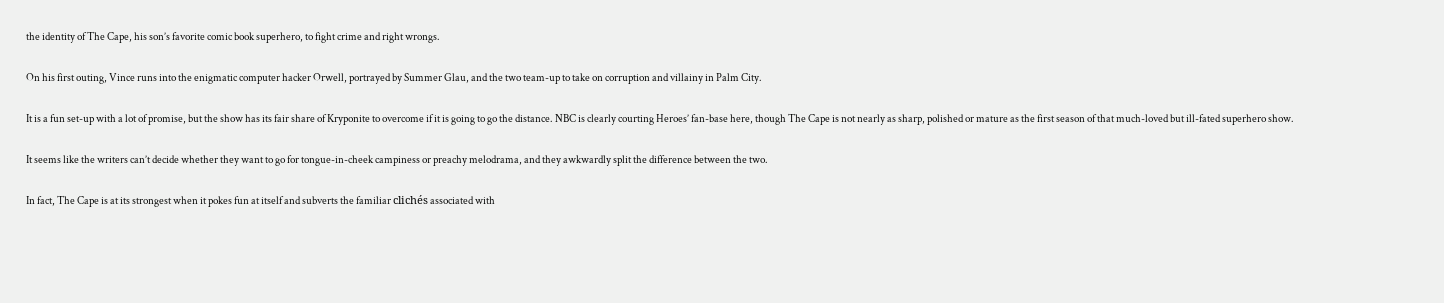the identity of The Cape, his son’s favorite comic book superhero, to fight crime and right wrongs.

On his first outing, Vince runs into the enigmatic computer hacker Orwell, portrayed by Summer Glau, and the two team-up to take on corruption and villainy in Palm City.

It is a fun set-up with a lot of promise, but the show has its fair share of Kryponite to overcome if it is going to go the distance. NBC is clearly courting Heroes’ fan-base here, though The Cape is not nearly as sharp, polished or mature as the first season of that much-loved but ill-fated superhero show.

It seems like the writers can’t decide whether they want to go for tongue-in-cheek campiness or preachy melodrama, and they awkwardly split the difference between the two.

In fact, The Cape is at its strongest when it pokes fun at itself and subverts the familiar clichés associated with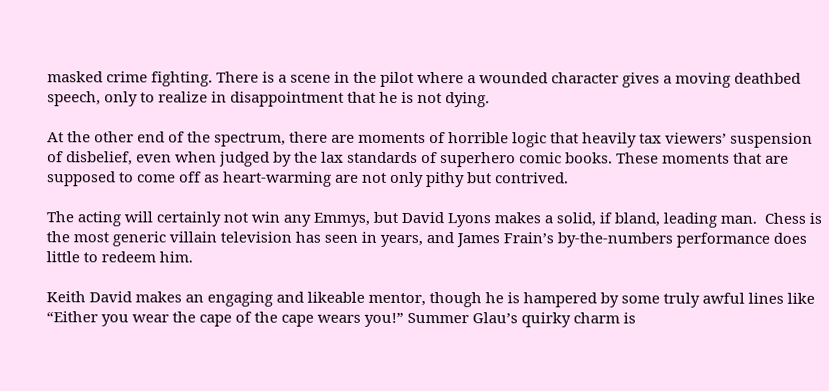masked crime fighting. There is a scene in the pilot where a wounded character gives a moving deathbed speech, only to realize in disappointment that he is not dying.

At the other end of the spectrum, there are moments of horrible logic that heavily tax viewers’ suspension of disbelief, even when judged by the lax standards of superhero comic books. These moments that are supposed to come off as heart-warming are not only pithy but contrived.

The acting will certainly not win any Emmys, but David Lyons makes a solid, if bland, leading man.  Chess is the most generic villain television has seen in years, and James Frain’s by-the-numbers performance does little to redeem him.

Keith David makes an engaging and likeable mentor, though he is hampered by some truly awful lines like “Either you wear the cape of the cape wears you!” Summer Glau’s quirky charm is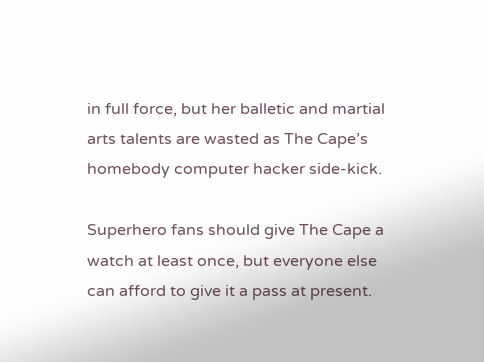in full force, but her balletic and martial arts talents are wasted as The Cape’s homebody computer hacker side-kick.

Superhero fans should give The Cape a watch at least once, but everyone else can afford to give it a pass at present.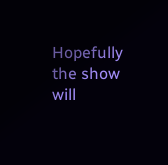Hopefully the show will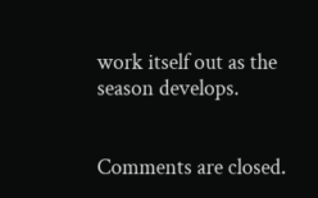work itself out as the season develops.


Comments are closed.